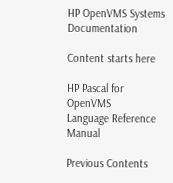HP OpenVMS Systems Documentation

Content starts here

HP Pascal for OpenVMS
Language Reference Manual

Previous Contents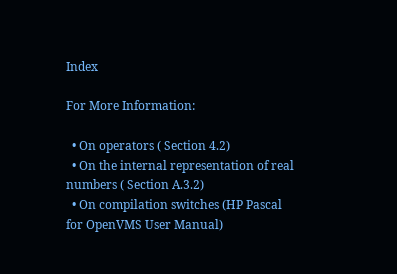Index

For More Information:

  • On operators ( Section 4.2)
  • On the internal representation of real numbers ( Section A.3.2)
  • On compilation switches (HP Pascal for OpenVMS User Manual)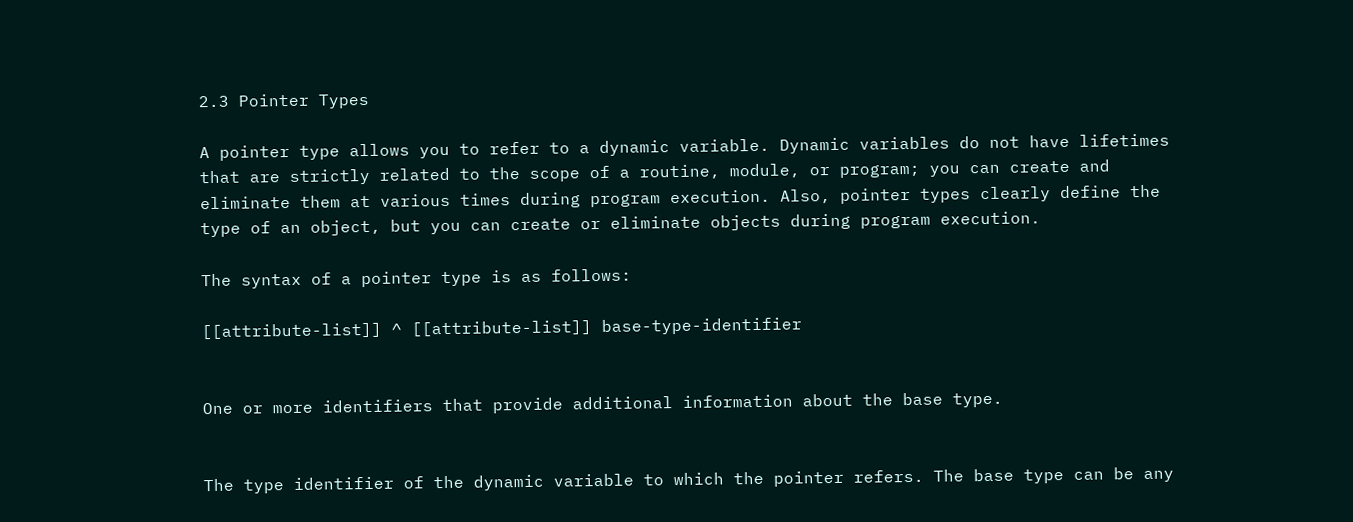2.3 Pointer Types

A pointer type allows you to refer to a dynamic variable. Dynamic variables do not have lifetimes that are strictly related to the scope of a routine, module, or program; you can create and eliminate them at various times during program execution. Also, pointer types clearly define the type of an object, but you can create or eliminate objects during program execution.

The syntax of a pointer type is as follows:

[[attribute-list]] ^ [[attribute-list]] base-type-identifier


One or more identifiers that provide additional information about the base type.


The type identifier of the dynamic variable to which the pointer refers. The base type can be any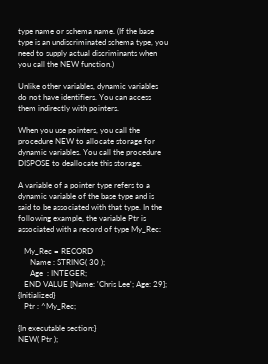type name or schema name. (If the base type is an undiscriminated schema type, you need to supply actual discriminants when you call the NEW function.)

Unlike other variables, dynamic variables do not have identifiers. You can access them indirectly with pointers.

When you use pointers, you call the procedure NEW to allocate storage for dynamic variables. You call the procedure DISPOSE to deallocate this storage.

A variable of a pointer type refers to a dynamic variable of the base type and is said to be associated with that type. In the following example, the variable Ptr is associated with a record of type My_Rec:

   My_Rec = RECORD
      Name : STRING( 30 );
      Age  : INTEGER;
   END VALUE [Name: 'Chris Lee'; Age: 29]; {Initialized}
   Ptr : ^My_Rec;

{In executable section:}
NEW( Ptr );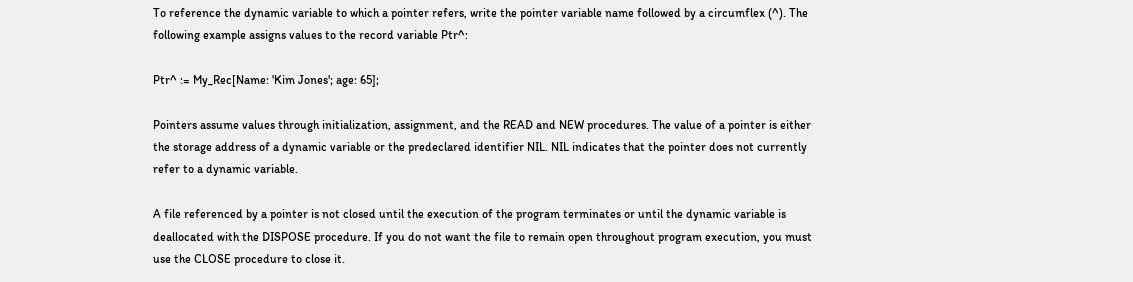To reference the dynamic variable to which a pointer refers, write the pointer variable name followed by a circumflex (^). The following example assigns values to the record variable Ptr^:

Ptr^ := My_Rec[Name: 'Kim Jones'; age: 65];

Pointers assume values through initialization, assignment, and the READ and NEW procedures. The value of a pointer is either the storage address of a dynamic variable or the predeclared identifier NIL. NIL indicates that the pointer does not currently refer to a dynamic variable.

A file referenced by a pointer is not closed until the execution of the program terminates or until the dynamic variable is deallocated with the DISPOSE procedure. If you do not want the file to remain open throughout program execution, you must use the CLOSE procedure to close it.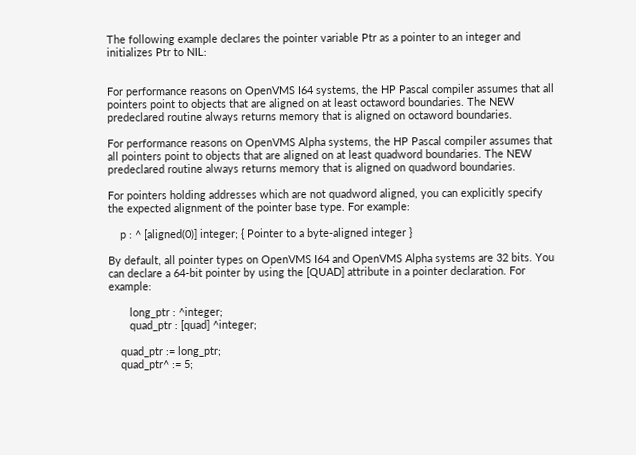The following example declares the pointer variable Ptr as a pointer to an integer and initializes Ptr to NIL:


For performance reasons on OpenVMS I64 systems, the HP Pascal compiler assumes that all pointers point to objects that are aligned on at least octaword boundaries. The NEW predeclared routine always returns memory that is aligned on octaword boundaries.

For performance reasons on OpenVMS Alpha systems, the HP Pascal compiler assumes that all pointers point to objects that are aligned on at least quadword boundaries. The NEW predeclared routine always returns memory that is aligned on quadword boundaries.

For pointers holding addresses which are not quadword aligned, you can explicitly specify the expected alignment of the pointer base type. For example:

    p : ^ [aligned(0)] integer; { Pointer to a byte-aligned integer }

By default, all pointer types on OpenVMS I64 and OpenVMS Alpha systems are 32 bits. You can declare a 64-bit pointer by using the [QUAD] attribute in a pointer declaration. For example:

       long_ptr : ^integer;
       quad_ptr : [quad] ^integer;

    quad_ptr := long_ptr;
    quad_ptr^ := 5;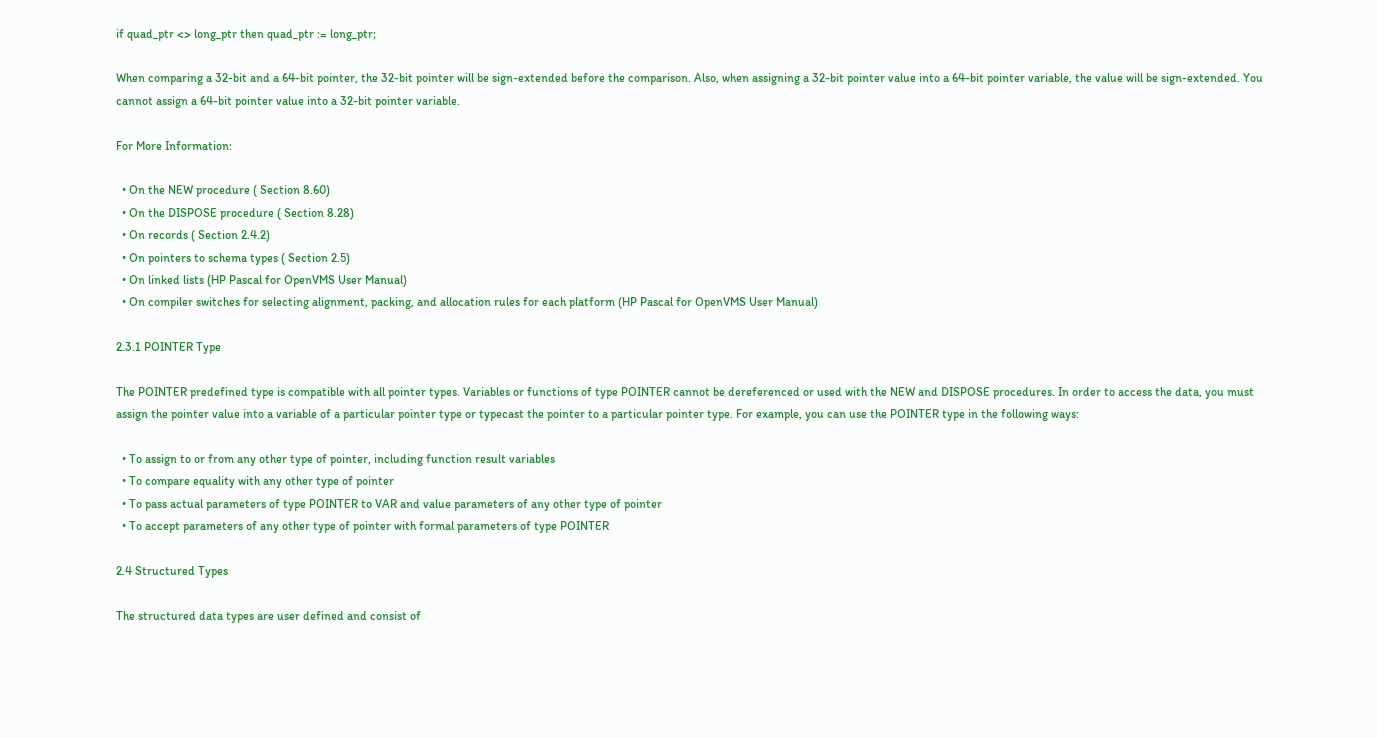if quad_ptr <> long_ptr then quad_ptr := long_ptr;

When comparing a 32-bit and a 64-bit pointer, the 32-bit pointer will be sign-extended before the comparison. Also, when assigning a 32-bit pointer value into a 64-bit pointer variable, the value will be sign-extended. You cannot assign a 64-bit pointer value into a 32-bit pointer variable.

For More Information:

  • On the NEW procedure ( Section 8.60)
  • On the DISPOSE procedure ( Section 8.28)
  • On records ( Section 2.4.2)
  • On pointers to schema types ( Section 2.5)
  • On linked lists (HP Pascal for OpenVMS User Manual)
  • On compiler switches for selecting alignment, packing, and allocation rules for each platform (HP Pascal for OpenVMS User Manual)

2.3.1 POINTER Type

The POINTER predefined type is compatible with all pointer types. Variables or functions of type POINTER cannot be dereferenced or used with the NEW and DISPOSE procedures. In order to access the data, you must assign the pointer value into a variable of a particular pointer type or typecast the pointer to a particular pointer type. For example, you can use the POINTER type in the following ways:

  • To assign to or from any other type of pointer, including function result variables
  • To compare equality with any other type of pointer
  • To pass actual parameters of type POINTER to VAR and value parameters of any other type of pointer
  • To accept parameters of any other type of pointer with formal parameters of type POINTER

2.4 Structured Types

The structured data types are user defined and consist of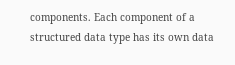components. Each component of a structured data type has its own data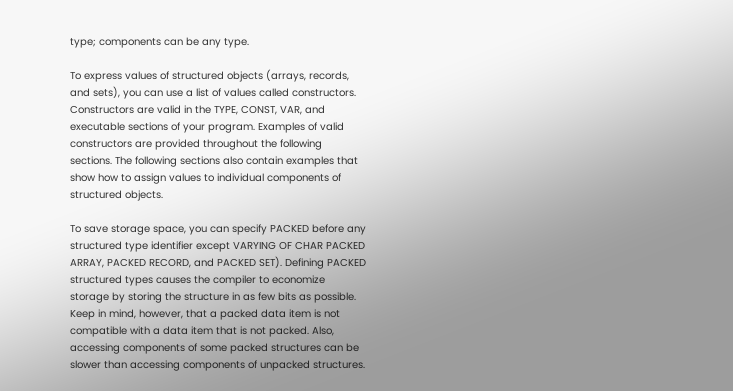type; components can be any type.

To express values of structured objects (arrays, records, and sets), you can use a list of values called constructors. Constructors are valid in the TYPE, CONST, VAR, and executable sections of your program. Examples of valid constructors are provided throughout the following sections. The following sections also contain examples that show how to assign values to individual components of structured objects.

To save storage space, you can specify PACKED before any structured type identifier except VARYING OF CHAR PACKED ARRAY, PACKED RECORD, and PACKED SET). Defining PACKED structured types causes the compiler to economize storage by storing the structure in as few bits as possible. Keep in mind, however, that a packed data item is not compatible with a data item that is not packed. Also, accessing components of some packed structures can be slower than accessing components of unpacked structures.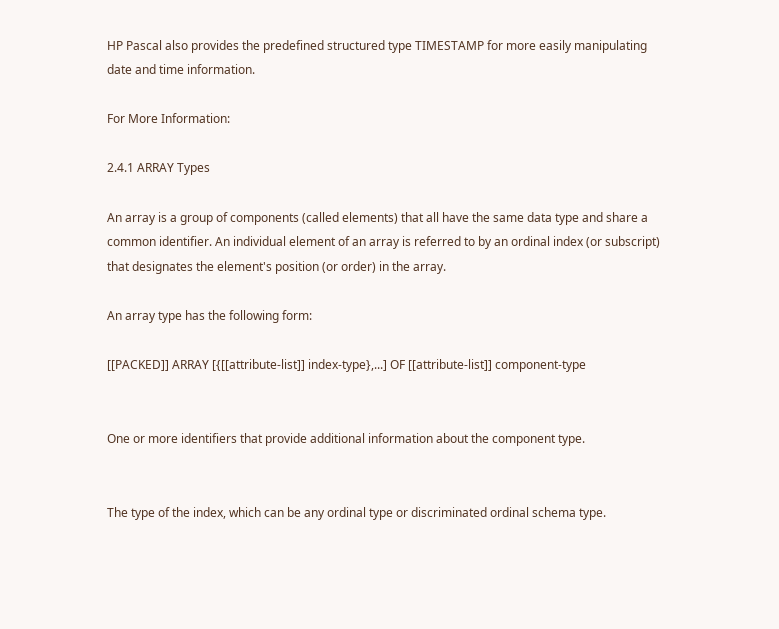HP Pascal also provides the predefined structured type TIMESTAMP for more easily manipulating date and time information.

For More Information:

2.4.1 ARRAY Types

An array is a group of components (called elements) that all have the same data type and share a common identifier. An individual element of an array is referred to by an ordinal index (or subscript) that designates the element's position (or order) in the array.

An array type has the following form:

[[PACKED]] ARRAY [{[[attribute-list]] index-type},...] OF [[attribute-list]] component-type


One or more identifiers that provide additional information about the component type.


The type of the index, which can be any ordinal type or discriminated ordinal schema type.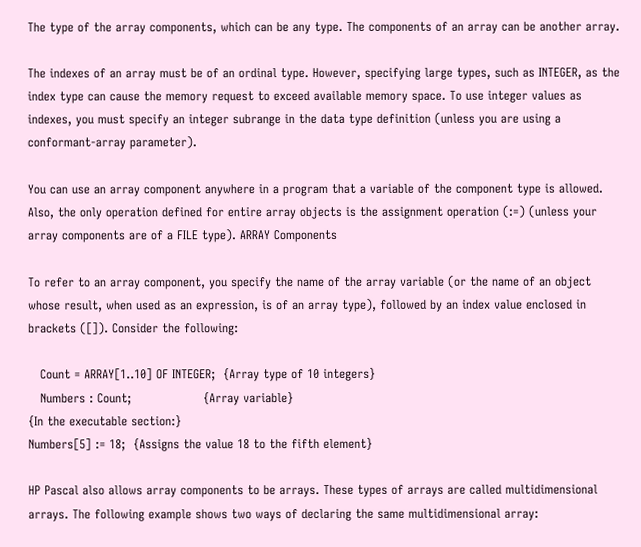The type of the array components, which can be any type. The components of an array can be another array.

The indexes of an array must be of an ordinal type. However, specifying large types, such as INTEGER, as the index type can cause the memory request to exceed available memory space. To use integer values as indexes, you must specify an integer subrange in the data type definition (unless you are using a conformant-array parameter).

You can use an array component anywhere in a program that a variable of the component type is allowed. Also, the only operation defined for entire array objects is the assignment operation (:=) (unless your array components are of a FILE type). ARRAY Components

To refer to an array component, you specify the name of the array variable (or the name of an object whose result, when used as an expression, is of an array type), followed by an index value enclosed in brackets ([]). Consider the following:

   Count = ARRAY[1..10] OF INTEGER;  {Array type of 10 integers}
   Numbers : Count;                  {Array variable}
{In the executable section:}
Numbers[5] := 18;  {Assigns the value 18 to the fifth element}

HP Pascal also allows array components to be arrays. These types of arrays are called multidimensional arrays. The following example shows two ways of declaring the same multidimensional array: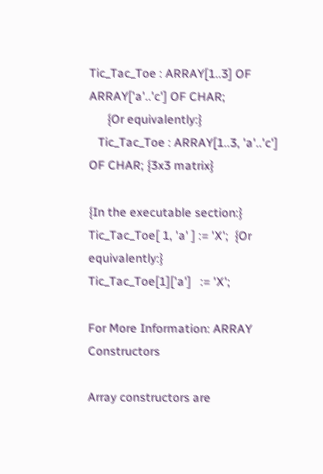Tic_Tac_Toe : ARRAY[1..3] OF ARRAY['a'..'c'] OF CHAR;
      {Or equivalently:}
   Tic_Tac_Toe : ARRAY[1..3, 'a'..'c'] OF CHAR; {3x3 matrix}

{In the executable section:}
Tic_Tac_Toe[ 1, 'a' ] := 'X';  {Or equivalently:}
Tic_Tac_Toe[1]['a']   := 'X';

For More Information: ARRAY Constructors

Array constructors are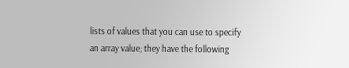lists of values that you can use to specify an array value; they have the following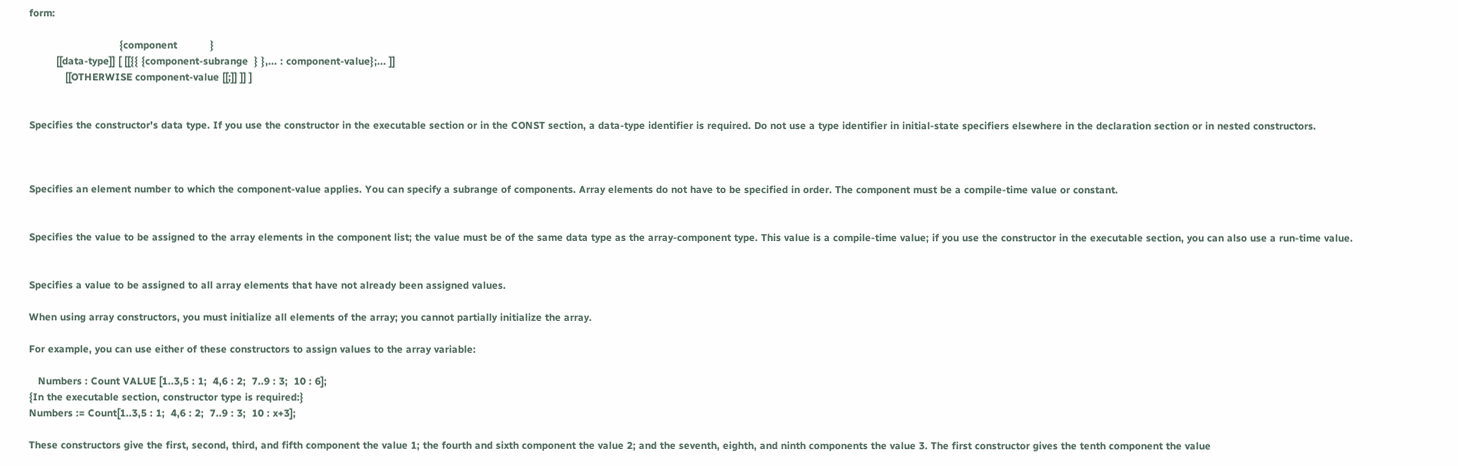form:

                              {component           }
         [[data-type]] [ [[{{ {component-subrange  } },... : component-value};... ]]
            [[OTHERWISE component-value [[;]] ]] ]


Specifies the constructor's data type. If you use the constructor in the executable section or in the CONST section, a data-type identifier is required. Do not use a type identifier in initial-state specifiers elsewhere in the declaration section or in nested constructors.



Specifies an element number to which the component-value applies. You can specify a subrange of components. Array elements do not have to be specified in order. The component must be a compile-time value or constant.


Specifies the value to be assigned to the array elements in the component list; the value must be of the same data type as the array-component type. This value is a compile-time value; if you use the constructor in the executable section, you can also use a run-time value.


Specifies a value to be assigned to all array elements that have not already been assigned values.

When using array constructors, you must initialize all elements of the array; you cannot partially initialize the array.

For example, you can use either of these constructors to assign values to the array variable:

   Numbers : Count VALUE [1..3,5 : 1;  4,6 : 2;  7..9 : 3;  10 : 6];
{In the executable section, constructor type is required:}
Numbers := Count[1..3,5 : 1;  4,6 : 2;  7..9 : 3;  10 : x+3];

These constructors give the first, second, third, and fifth component the value 1; the fourth and sixth component the value 2; and the seventh, eighth, and ninth components the value 3. The first constructor gives the tenth component the value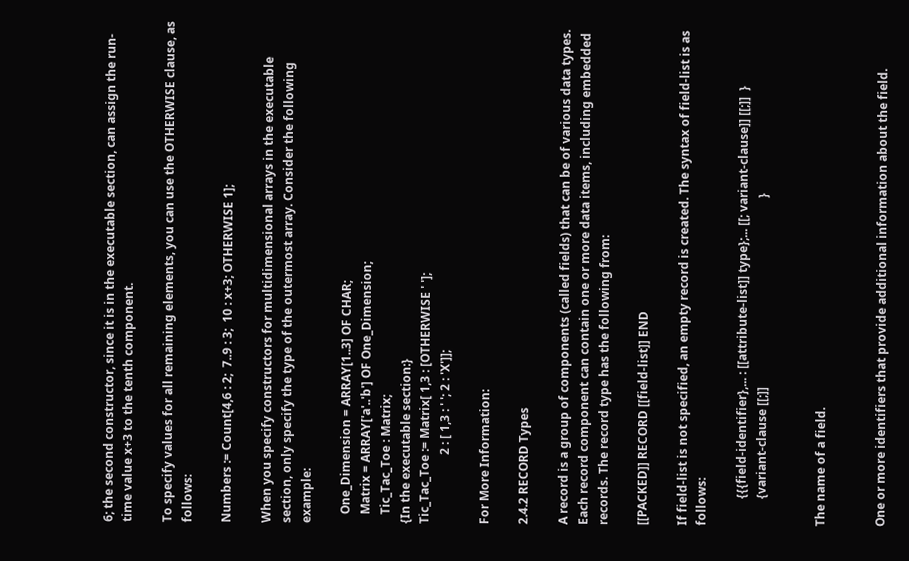6; the second constructor, since it is in the executable section, can assign the run-time value x+3 to the tenth component.

To specify values for all remaining elements, you can use the OTHERWISE clause, as follows:

Numbers := Count[4,6 : 2;  7..9 : 3;  10 : x+3; OTHERWISE 1];

When you specify constructors for multidimensional arrays in the executable section, only specify the type of the outermost array. Consider the following example:

   One_Dimension = ARRAY[1..3] OF CHAR;
   Matrix = ARRAY['a'..'b'] OF One_Dimension;
   Tic_Tac_Toe : Matrix;
{In the executable section:}
Tic_Tac_Toe := Matrix[ 1,3 : [OTHERWISE ' '];
                       2 : [ 1,3 : ' '; 2 : 'X']];

For More Information:

2.4.2 RECORD Types

A record is a group of components (called fields) that can be of various data types. Each record component can contain one or more data items, including embedded records. The record type has the following from:

[[PACKED]] RECORD [[field-list]] END

If field-list is not specified, an empty record is created. The syntax of field-list is as follows:

         {{{field-identifier},... : [[attribute-list]] type};... [[; variant-clause]] [[;]]  }
         {variant-clause [[;]]                                                               }


The name of a field.


One or more identifiers that provide additional information about the field.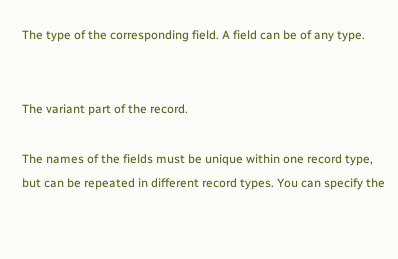The type of the corresponding field. A field can be of any type.


The variant part of the record.

The names of the fields must be unique within one record type, but can be repeated in different record types. You can specify the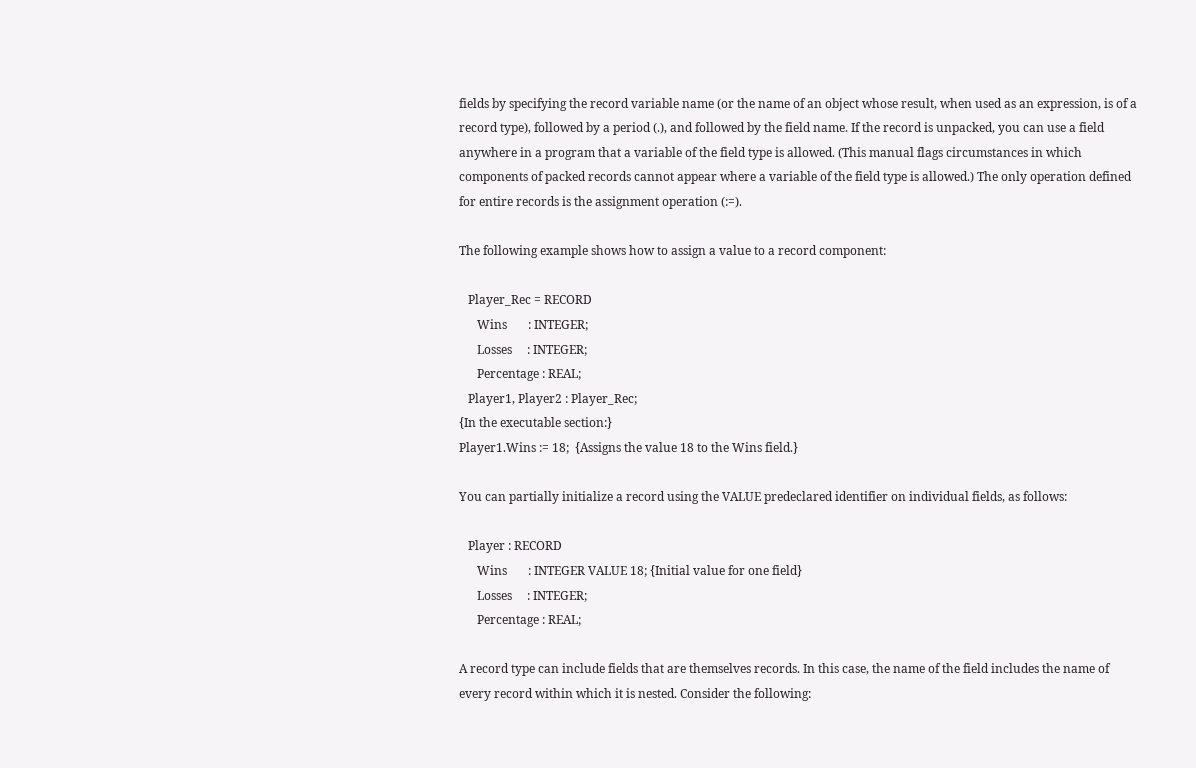fields by specifying the record variable name (or the name of an object whose result, when used as an expression, is of a record type), followed by a period (.), and followed by the field name. If the record is unpacked, you can use a field anywhere in a program that a variable of the field type is allowed. (This manual flags circumstances in which components of packed records cannot appear where a variable of the field type is allowed.) The only operation defined for entire records is the assignment operation (:=).

The following example shows how to assign a value to a record component:

   Player_Rec = RECORD
      Wins       : INTEGER;
      Losses     : INTEGER;
      Percentage : REAL;
   Player1, Player2 : Player_Rec;
{In the executable section:}
Player1.Wins := 18;  {Assigns the value 18 to the Wins field.}

You can partially initialize a record using the VALUE predeclared identifier on individual fields, as follows:

   Player : RECORD
      Wins       : INTEGER VALUE 18; {Initial value for one field}
      Losses     : INTEGER;
      Percentage : REAL;

A record type can include fields that are themselves records. In this case, the name of the field includes the name of every record within which it is nested. Consider the following: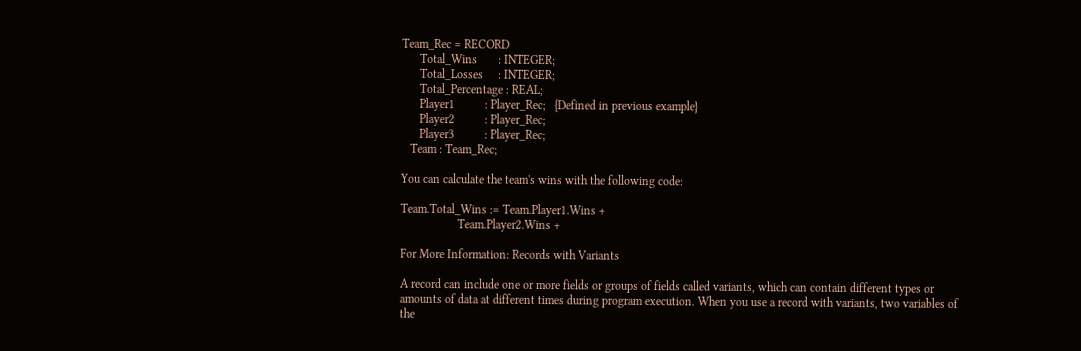Team_Rec = RECORD
      Total_Wins       : INTEGER;
      Total_Losses     : INTEGER;
      Total_Percentage : REAL;
      Player1          : Player_Rec;   {Defined in previous example}
      Player2          : Player_Rec;
      Player3          : Player_Rec;
   Team : Team_Rec;

You can calculate the team's wins with the following code:

Team.Total_Wins := Team.Player1.Wins +
                   Team.Player2.Wins +

For More Information: Records with Variants

A record can include one or more fields or groups of fields called variants, which can contain different types or amounts of data at different times during program execution. When you use a record with variants, two variables of the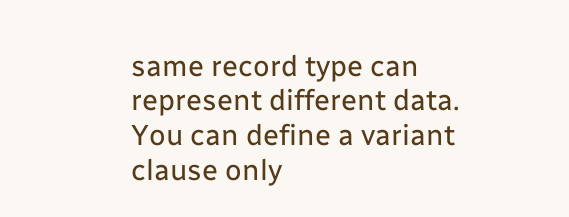same record type can represent different data. You can define a variant clause only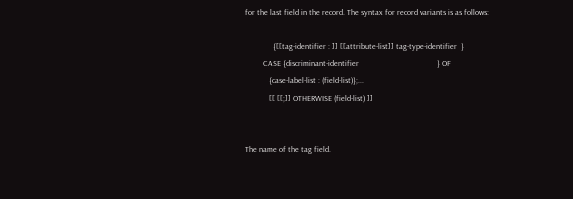for the last field in the record. The syntax for record variants is as follows:

              {[[tag-identifier : ]] [[attribute-list]] tag-type-identifier  }
         CASE {discriminant-identifier                                       } OF
            {case-label-list : (field-list)};...
            [[ [[;]] OTHERWISE (field-list) ]]


The name of the tag field.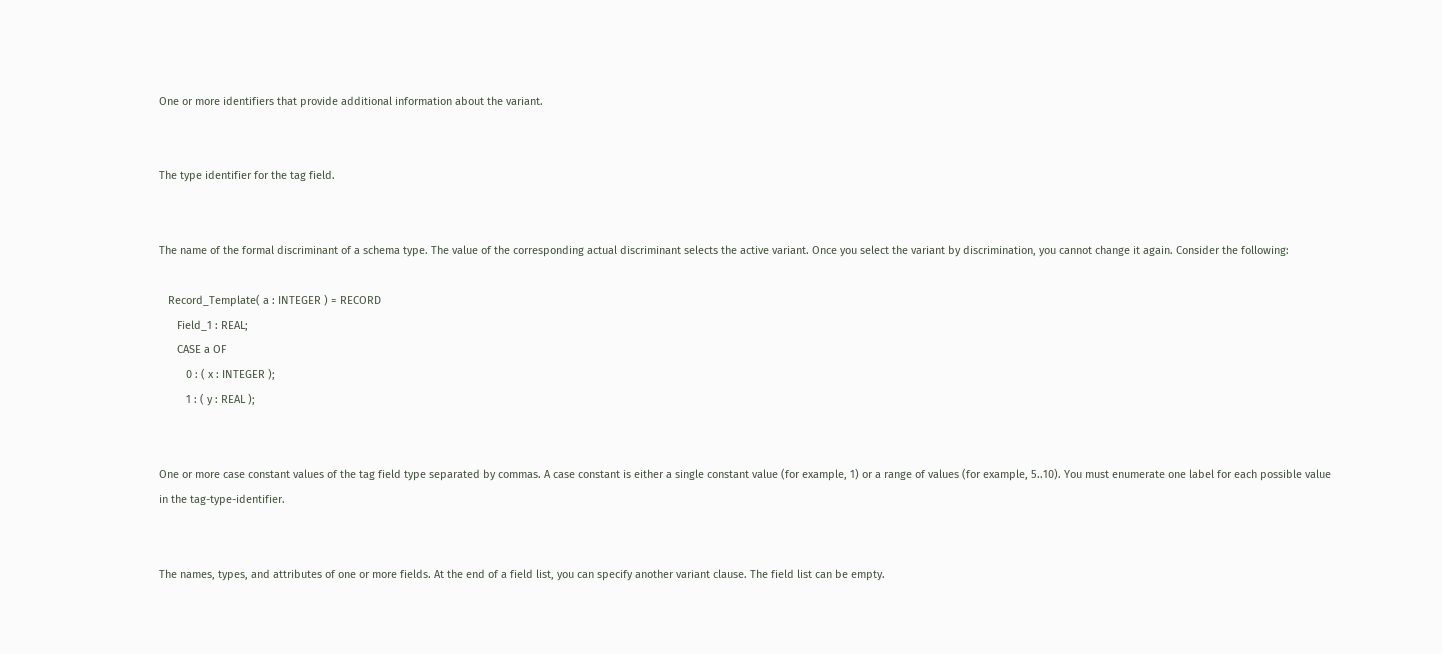One or more identifiers that provide additional information about the variant.


The type identifier for the tag field.


The name of the formal discriminant of a schema type. The value of the corresponding actual discriminant selects the active variant. Once you select the variant by discrimination, you cannot change it again. Consider the following:

   Record_Template( a : INTEGER ) = RECORD
      Field_1 : REAL;
      CASE a OF
         0 : ( x : INTEGER );
         1 : ( y : REAL );


One or more case constant values of the tag field type separated by commas. A case constant is either a single constant value (for example, 1) or a range of values (for example, 5..10). You must enumerate one label for each possible value in the tag-type-identifier.


The names, types, and attributes of one or more fields. At the end of a field list, you can specify another variant clause. The field list can be empty.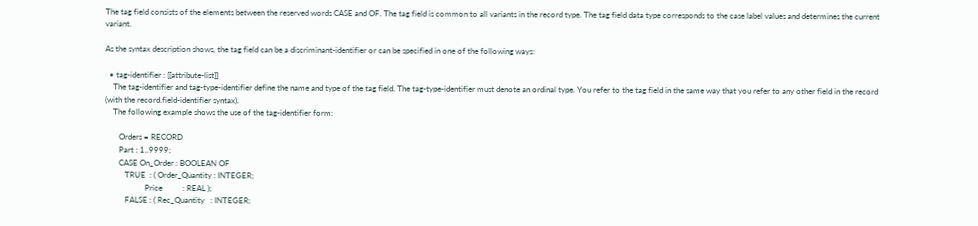The tag field consists of the elements between the reserved words CASE and OF. The tag field is common to all variants in the record type. The tag field data type corresponds to the case label values and determines the current variant.

As the syntax description shows, the tag field can be a discriminant-identifier or can be specified in one of the following ways:

  • tag-identifier : [[attribute-list]]
    The tag-identifier and tag-type-identifier define the name and type of the tag field. The tag-type-identifier must denote an ordinal type. You refer to the tag field in the same way that you refer to any other field in the record (with the record.field-identifier syntax).
    The following example shows the use of the tag-identifier form:

       Orders = RECORD
       Part : 1..9999;
       CASE On_Order : BOOLEAN OF
          TRUE  : ( Order_Quantity : INTEGER;
                    Price          : REAL );
          FALSE : ( Rec_Quantity   : INTEGER;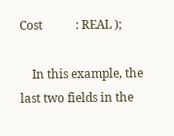Cost           : REAL );

    In this example, the last two fields in the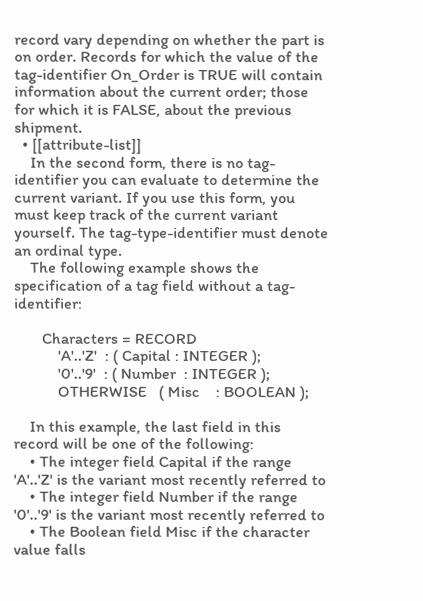record vary depending on whether the part is on order. Records for which the value of the tag-identifier On_Order is TRUE will contain information about the current order; those for which it is FALSE, about the previous shipment.
  • [[attribute-list]]
    In the second form, there is no tag-identifier you can evaluate to determine the current variant. If you use this form, you must keep track of the current variant yourself. The tag-type-identifier must denote an ordinal type.
    The following example shows the specification of a tag field without a tag-identifier:

       Characters = RECORD
           'A'..'Z'  : ( Capital : INTEGER );
           '0'..'9'  : ( Number  : INTEGER );
           OTHERWISE   ( Misc    : BOOLEAN );

    In this example, the last field in this record will be one of the following:
    • The integer field Capital if the range 'A'..'Z' is the variant most recently referred to
    • The integer field Number if the range '0'..'9' is the variant most recently referred to
    • The Boolean field Misc if the character value falls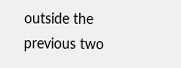outside the previous two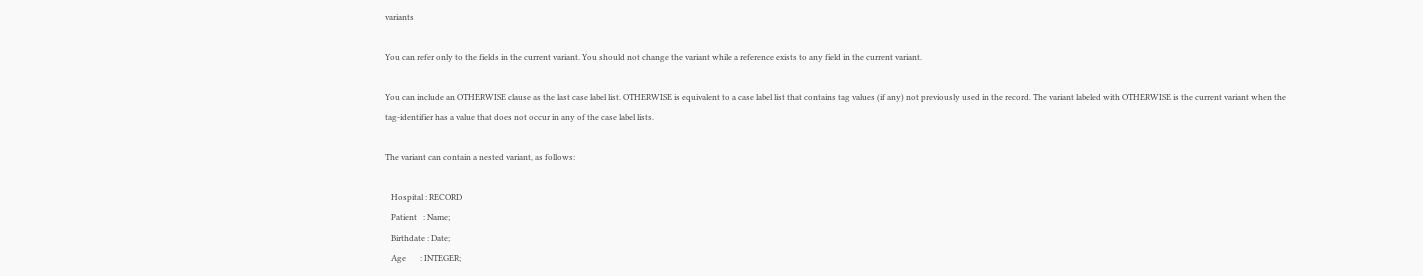variants

You can refer only to the fields in the current variant. You should not change the variant while a reference exists to any field in the current variant.

You can include an OTHERWISE clause as the last case label list. OTHERWISE is equivalent to a case label list that contains tag values (if any) not previously used in the record. The variant labeled with OTHERWISE is the current variant when the tag-identifier has a value that does not occur in any of the case label lists.

The variant can contain a nested variant, as follows:

   Hospital : RECORD
   Patient   : Name;
   Birthdate : Date;
   Age       : INTEGER;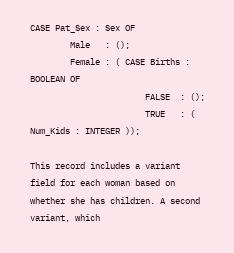CASE Pat_Sex : Sex OF
        Male   : ();
        Female : ( CASE Births : BOOLEAN OF
                       FALSE  : ();
                       TRUE   : ( Num_Kids : INTEGER ));

This record includes a variant field for each woman based on whether she has children. A second variant, which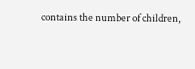contains the number of children,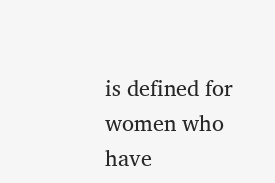is defined for women who have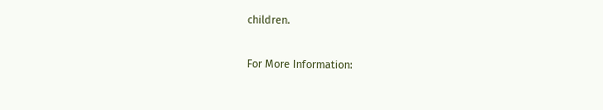children.

For More Information: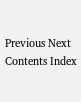Previous Next Contents Index